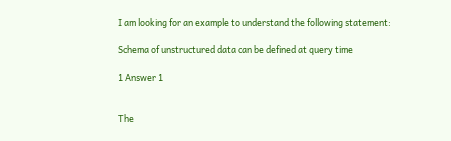I am looking for an example to understand the following statement:

Schema of unstructured data can be defined at query time

1 Answer 1


The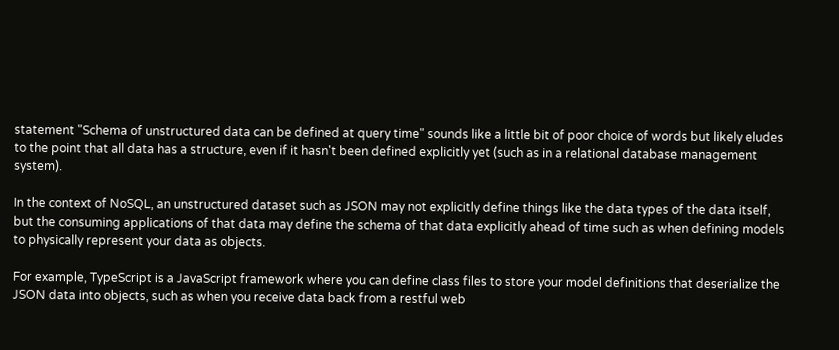statement "Schema of unstructured data can be defined at query time" sounds like a little bit of poor choice of words but likely eludes to the point that all data has a structure, even if it hasn't been defined explicitly yet (such as in a relational database management system).

In the context of NoSQL, an unstructured dataset such as JSON may not explicitly define things like the data types of the data itself, but the consuming applications of that data may define the schema of that data explicitly ahead of time such as when defining models to physically represent your data as objects.

For example, TypeScript is a JavaScript framework where you can define class files to store your model definitions that deserialize the JSON data into objects, such as when you receive data back from a restful web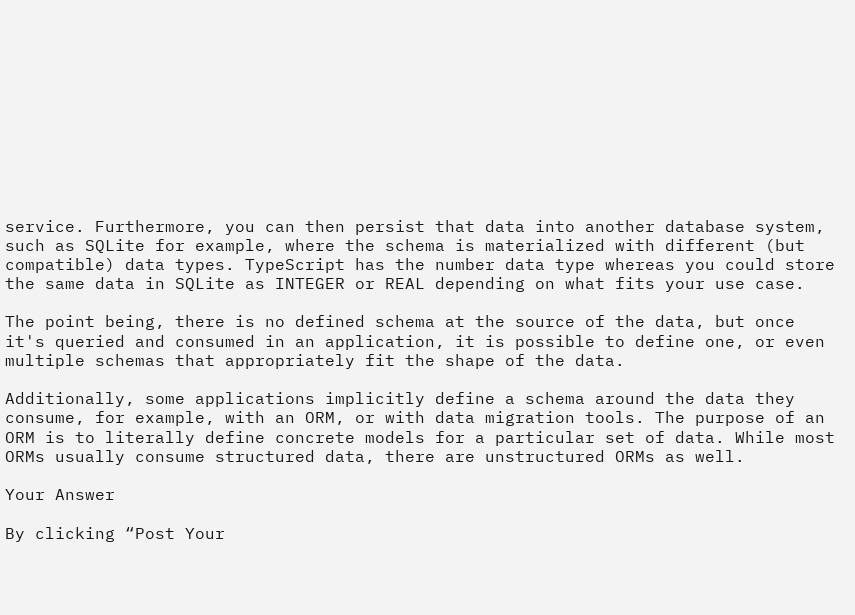service. Furthermore, you can then persist that data into another database system, such as SQLite for example, where the schema is materialized with different (but compatible) data types. TypeScript has the number data type whereas you could store the same data in SQLite as INTEGER or REAL depending on what fits your use case.

The point being, there is no defined schema at the source of the data, but once it's queried and consumed in an application, it is possible to define one, or even multiple schemas that appropriately fit the shape of the data.

Additionally, some applications implicitly define a schema around the data they consume, for example, with an ORM, or with data migration tools. The purpose of an ORM is to literally define concrete models for a particular set of data. While most ORMs usually consume structured data, there are unstructured ORMs as well.

Your Answer

By clicking “Post Your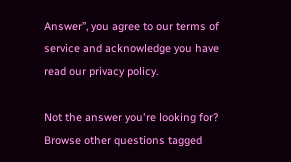Answer”, you agree to our terms of service and acknowledge you have read our privacy policy.

Not the answer you're looking for? Browse other questions tagged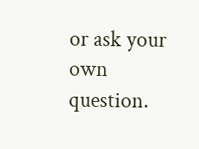or ask your own question.